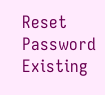Reset Password
Existing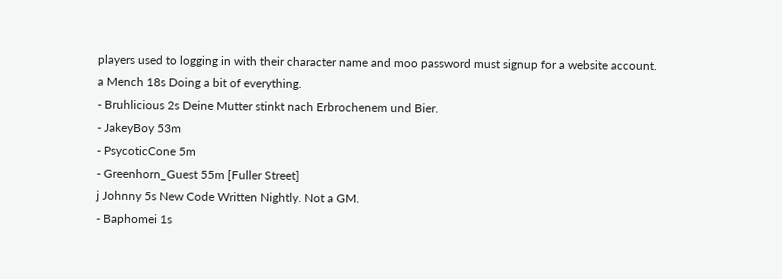players used to logging in with their character name and moo password must signup for a website account.
a Mench 18s Doing a bit of everything.
- Bruhlicious 2s Deine Mutter stinkt nach Erbrochenem und Bier.
- JakeyBoy 53m
- PsycoticCone 5m
- Greenhorn_Guest 55m [Fuller Street]
j Johnny 5s New Code Written Nightly. Not a GM.
- Baphomei 1s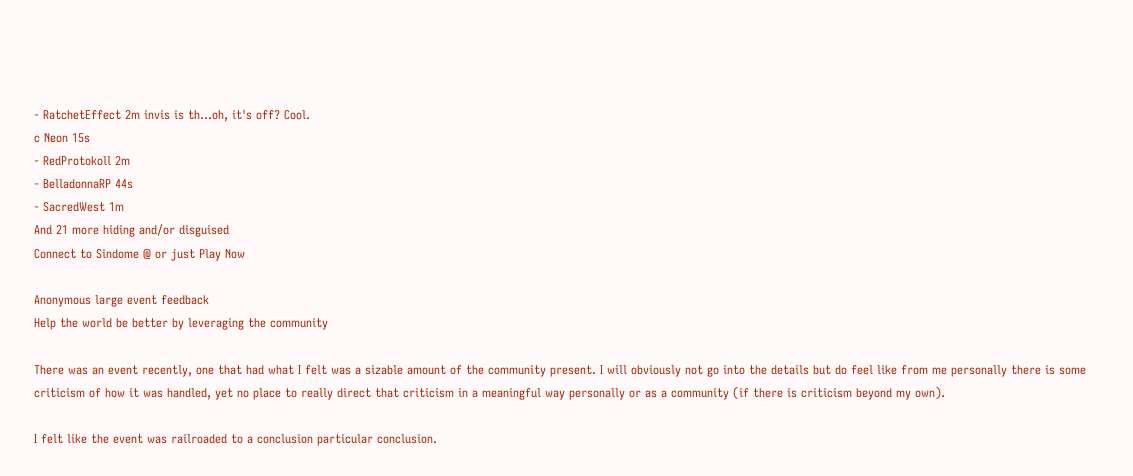- RatchetEffect 2m invis is th...oh, it's off? Cool.
c Neon 15s
- RedProtokoll 2m
- BelladonnaRP 44s
- SacredWest 1m
And 21 more hiding and/or disguised
Connect to Sindome @ or just Play Now

Anonymous large event feedback
Help the world be better by leveraging the community

There was an event recently, one that had what I felt was a sizable amount of the community present. I will obviously not go into the details but do feel like from me personally there is some criticism of how it was handled, yet no place to really direct that criticism in a meaningful way personally or as a community (if there is criticism beyond my own).

I felt like the event was railroaded to a conclusion particular conclusion.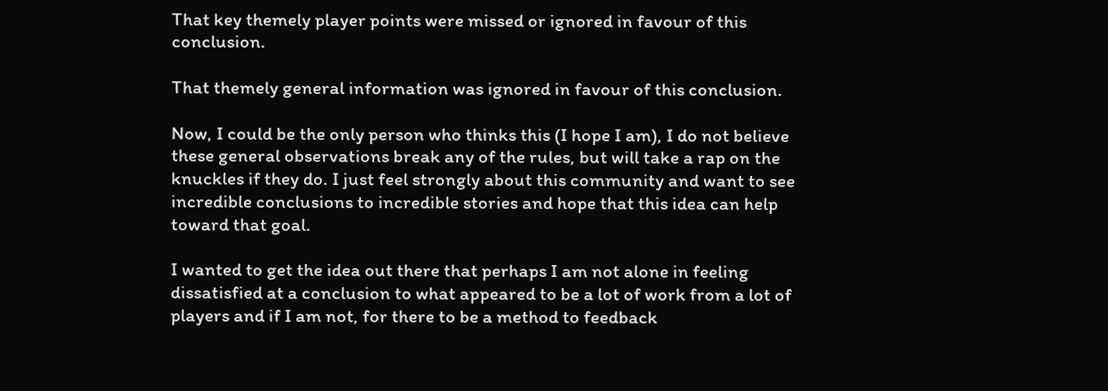That key themely player points were missed or ignored in favour of this conclusion.

That themely general information was ignored in favour of this conclusion.

Now, I could be the only person who thinks this (I hope I am), I do not believe these general observations break any of the rules, but will take a rap on the knuckles if they do. I just feel strongly about this community and want to see incredible conclusions to incredible stories and hope that this idea can help toward that goal.

I wanted to get the idea out there that perhaps I am not alone in feeling dissatisfied at a conclusion to what appeared to be a lot of work from a lot of players and if I am not, for there to be a method to feedback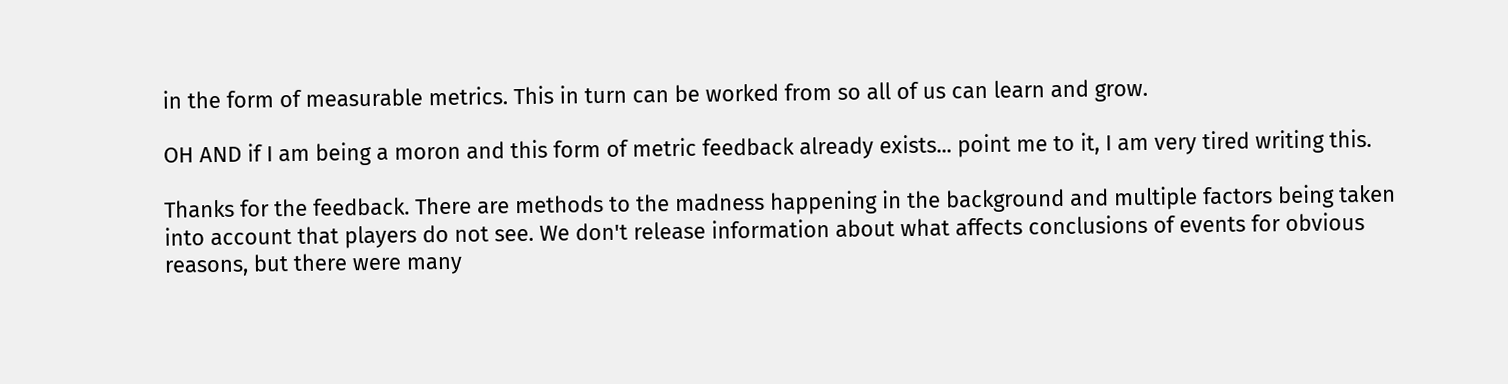in the form of measurable metrics. This in turn can be worked from so all of us can learn and grow.

OH AND if I am being a moron and this form of metric feedback already exists... point me to it, I am very tired writing this.

Thanks for the feedback. There are methods to the madness happening in the background and multiple factors being taken into account that players do not see. We don't release information about what affects conclusions of events for obvious reasons, but there were many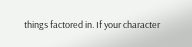things factored in. If your character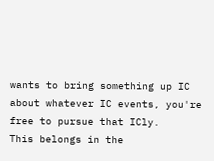wants to bring something up IC about whatever IC events, you're free to pursue that ICly.
This belongs in the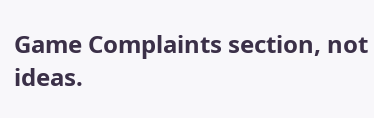Game Complaints section, not ideas.